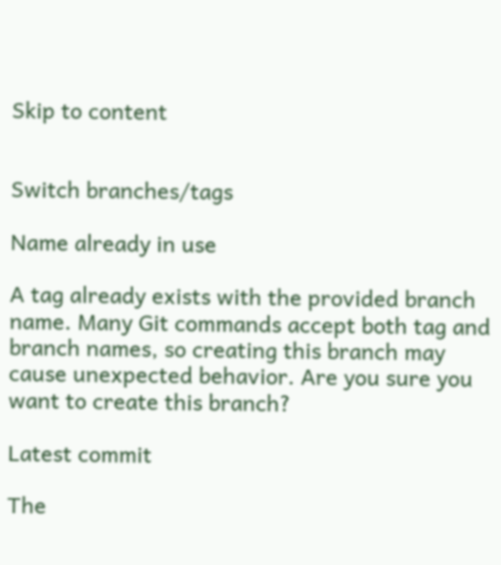Skip to content


Switch branches/tags

Name already in use

A tag already exists with the provided branch name. Many Git commands accept both tag and branch names, so creating this branch may cause unexpected behavior. Are you sure you want to create this branch?

Latest commit

The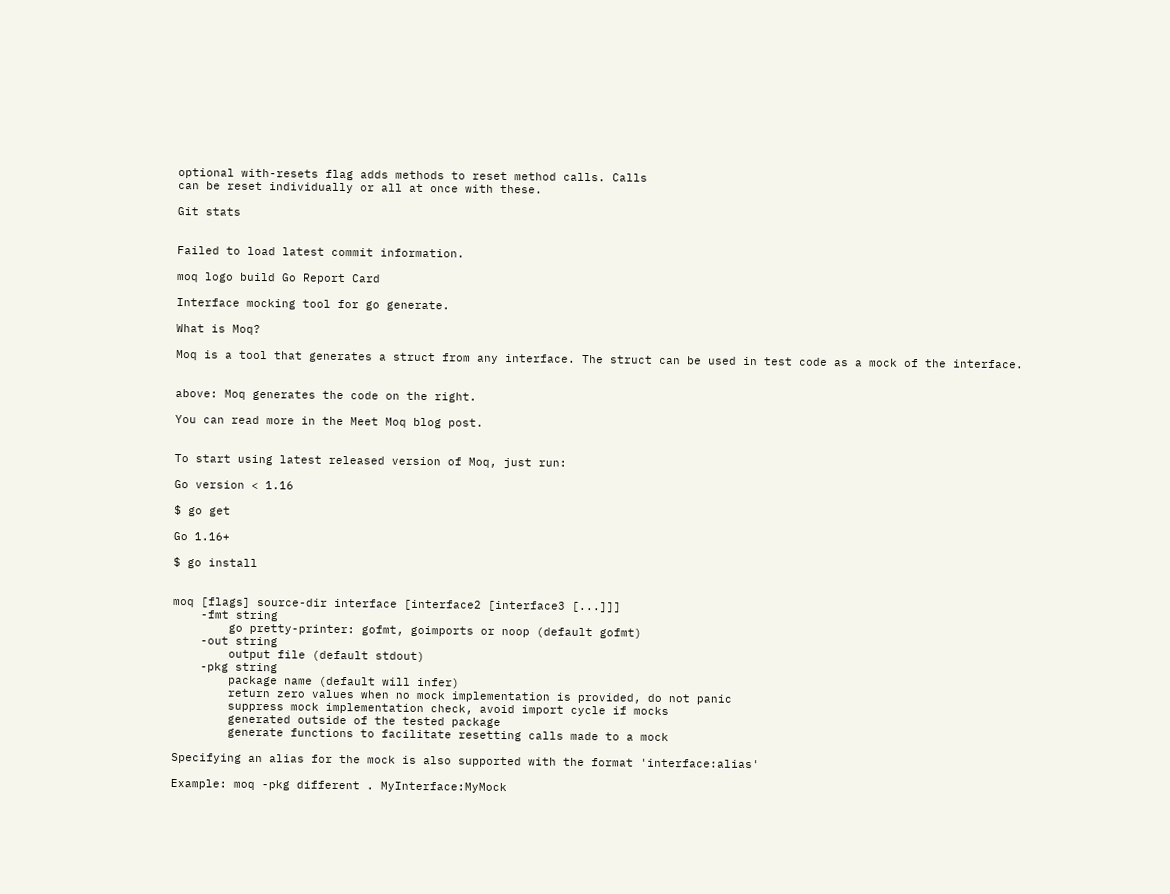optional with-resets flag adds methods to reset method calls. Calls
can be reset individually or all at once with these.

Git stats


Failed to load latest commit information.

moq logo build Go Report Card

Interface mocking tool for go generate.

What is Moq?

Moq is a tool that generates a struct from any interface. The struct can be used in test code as a mock of the interface.


above: Moq generates the code on the right.

You can read more in the Meet Moq blog post.


To start using latest released version of Moq, just run:

Go version < 1.16

$ go get

Go 1.16+

$ go install


moq [flags] source-dir interface [interface2 [interface3 [...]]]
    -fmt string
        go pretty-printer: gofmt, goimports or noop (default gofmt)
    -out string
        output file (default stdout)
    -pkg string
        package name (default will infer)
        return zero values when no mock implementation is provided, do not panic
        suppress mock implementation check, avoid import cycle if mocks
        generated outside of the tested package
        generate functions to facilitate resetting calls made to a mock

Specifying an alias for the mock is also supported with the format 'interface:alias'

Example: moq -pkg different . MyInterface:MyMock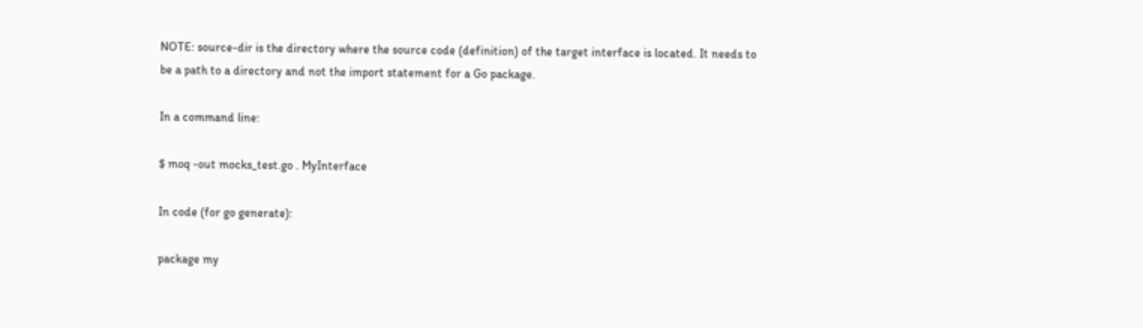NOTE: source-dir is the directory where the source code (definition) of the target interface is located. It needs to be a path to a directory and not the import statement for a Go package.

In a command line:

$ moq -out mocks_test.go . MyInterface

In code (for go generate):

package my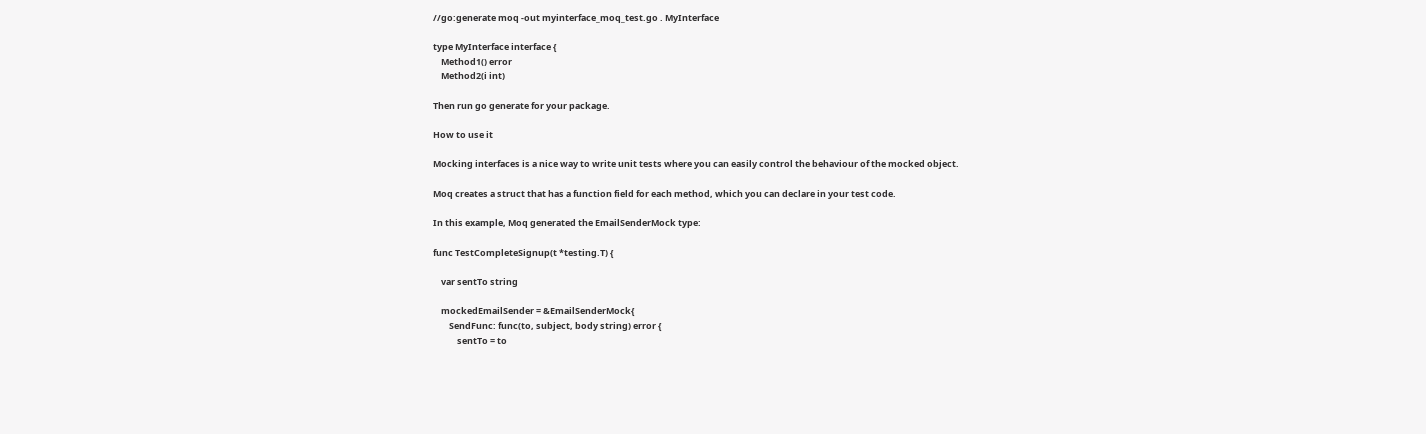//go:generate moq -out myinterface_moq_test.go . MyInterface

type MyInterface interface {
    Method1() error
    Method2(i int)

Then run go generate for your package.

How to use it

Mocking interfaces is a nice way to write unit tests where you can easily control the behaviour of the mocked object.

Moq creates a struct that has a function field for each method, which you can declare in your test code.

In this example, Moq generated the EmailSenderMock type:

func TestCompleteSignup(t *testing.T) {

    var sentTo string

    mockedEmailSender = &EmailSenderMock{
        SendFunc: func(to, subject, body string) error {
            sentTo = to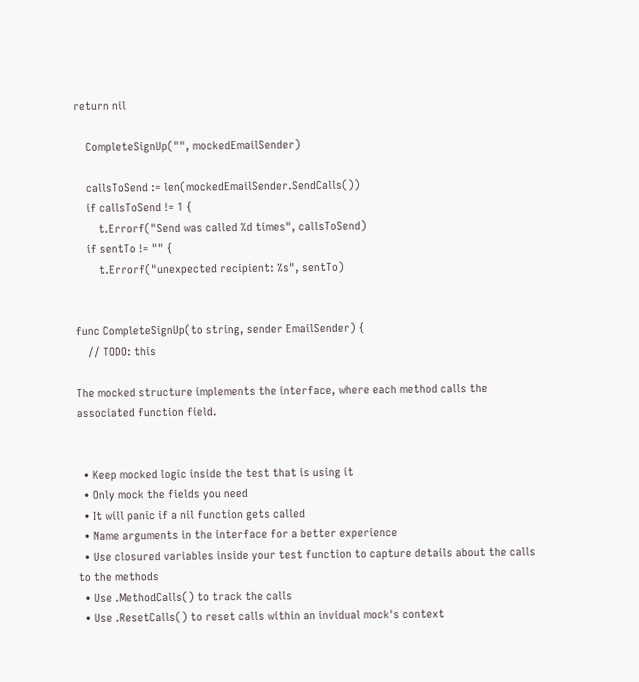return nil

    CompleteSignUp("", mockedEmailSender)

    callsToSend := len(mockedEmailSender.SendCalls())
    if callsToSend != 1 {
        t.Errorf("Send was called %d times", callsToSend)
    if sentTo != "" {
        t.Errorf("unexpected recipient: %s", sentTo)


func CompleteSignUp(to string, sender EmailSender) {
    // TODO: this

The mocked structure implements the interface, where each method calls the associated function field.


  • Keep mocked logic inside the test that is using it
  • Only mock the fields you need
  • It will panic if a nil function gets called
  • Name arguments in the interface for a better experience
  • Use closured variables inside your test function to capture details about the calls to the methods
  • Use .MethodCalls() to track the calls
  • Use .ResetCalls() to reset calls within an invidual mock's context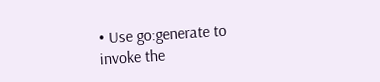• Use go:generate to invoke the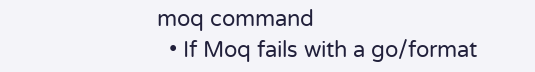moq command
  • If Moq fails with a go/format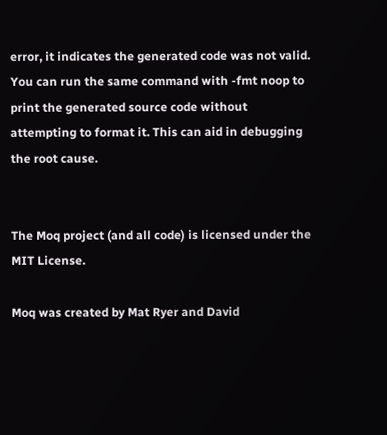error, it indicates the generated code was not valid. You can run the same command with -fmt noop to print the generated source code without attempting to format it. This can aid in debugging the root cause.


The Moq project (and all code) is licensed under the MIT License.

Moq was created by Mat Ryer and David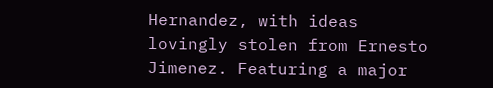Hernandez, with ideas lovingly stolen from Ernesto Jimenez. Featuring a major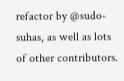refactor by @sudo-suhas, as well as lots of other contributors.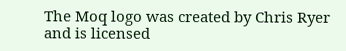The Moq logo was created by Chris Ryer and is licensed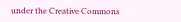under the Creative Commons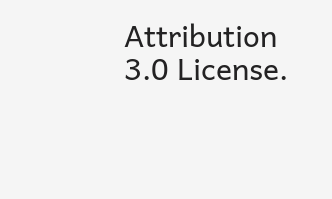Attribution 3.0 License.